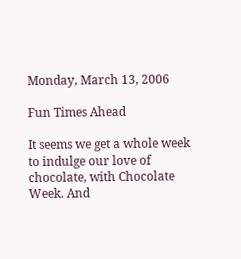Monday, March 13, 2006

Fun Times Ahead

It seems we get a whole week to indulge our love of chocolate, with Chocolate Week. And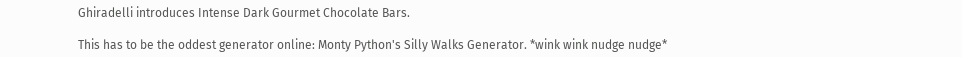Ghiradelli introduces Intense Dark Gourmet Chocolate Bars.

This has to be the oddest generator online: Monty Python's Silly Walks Generator. *wink wink nudge nudge*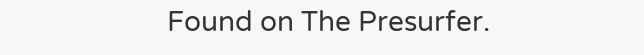Found on The Presurfer.